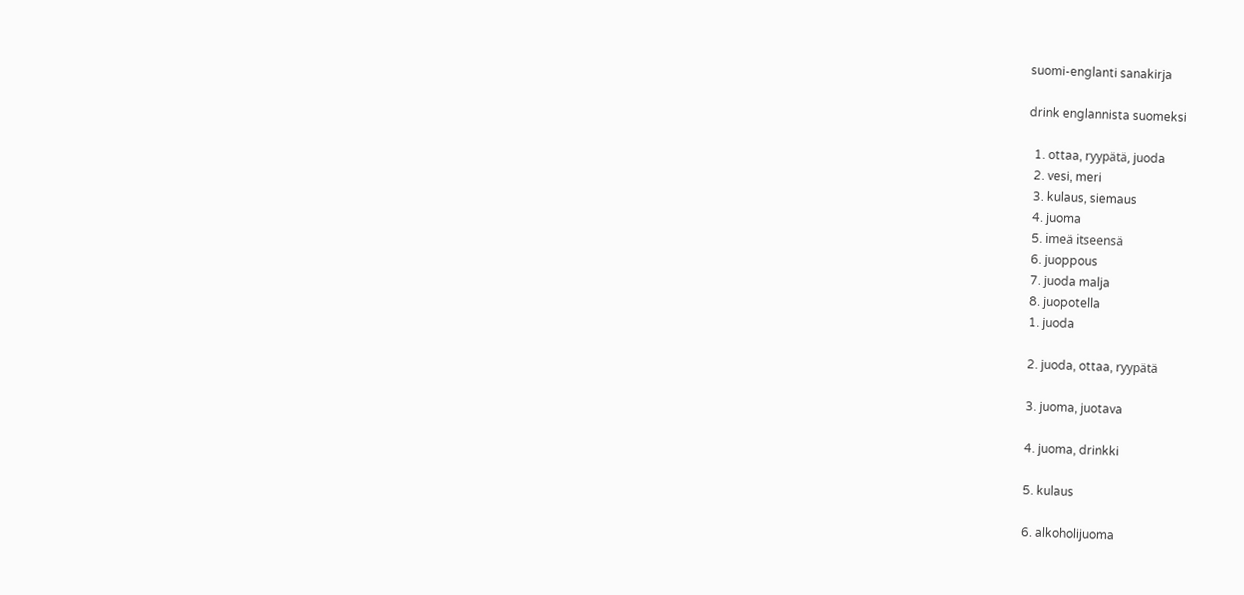suomi-englanti sanakirja

drink englannista suomeksi

  1. ottaa, ryypätä, juoda
  2. vesi, meri
  3. kulaus, siemaus
  4. juoma
  5. imeä itseensä
  6. juoppous
  7. juoda malja
  8. juopotella
  1. juoda

  2. juoda, ottaa, ryypätä

  3. juoma, juotava

  4. juoma, drinkki

  5. kulaus

  6. alkoholijuoma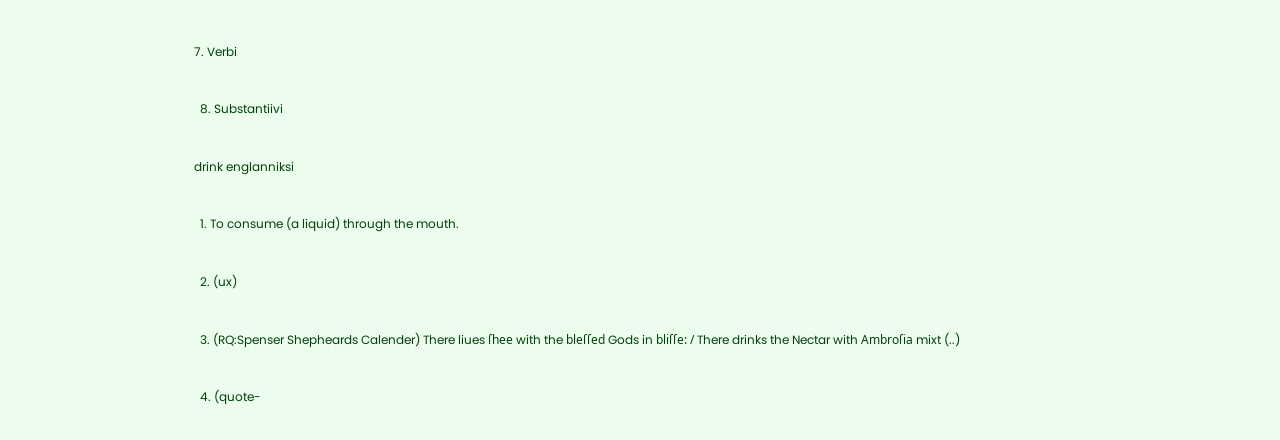7. Verbi

  8. Substantiivi

drink englanniksi

  1. To consume (a liquid) through the mouth.

  2. (ux)

  3. (RQ:Spenser Shepheards Calender) There liues ſhee with the bleſſed Gods in bliſſe: / There drinks the Nectar with Ambroſia mixt (..)

  4. (quote-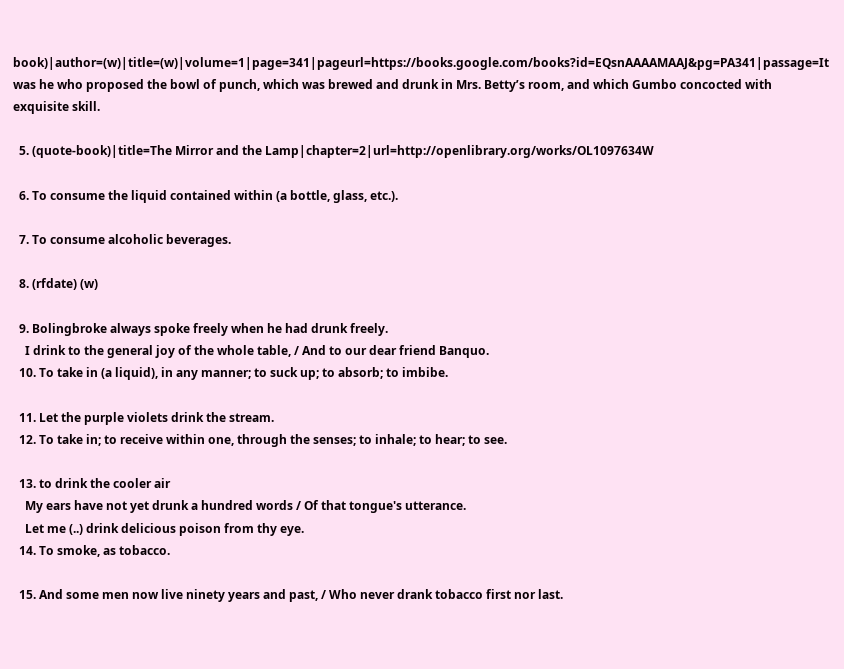book)|author=(w)|title=(w)|volume=1|page=341|pageurl=https://books.google.com/books?id=EQsnAAAAMAAJ&pg=PA341|passage=It was he who proposed the bowl of punch, which was brewed and drunk in Mrs. Betty’s room, and which Gumbo concocted with exquisite skill.

  5. (quote-book)|title=The Mirror and the Lamp|chapter=2|url=http://openlibrary.org/works/OL1097634W

  6. To consume the liquid contained within (a bottle, glass, etc.).

  7. To consume alcoholic beverages.

  8. (rfdate) (w)

  9. Bolingbroke always spoke freely when he had drunk freely.
    I drink to the general joy of the whole table, / And to our dear friend Banquo.
  10. To take in (a liquid), in any manner; to suck up; to absorb; to imbibe.

  11. Let the purple violets drink the stream.
  12. To take in; to receive within one, through the senses; to inhale; to hear; to see.

  13. to drink the cooler air
    My ears have not yet drunk a hundred words / Of that tongue's utterance.
    Let me (..) drink delicious poison from thy eye.
  14. To smoke, as tobacco.

  15. And some men now live ninety years and past, / Who never drank tobacco first nor last.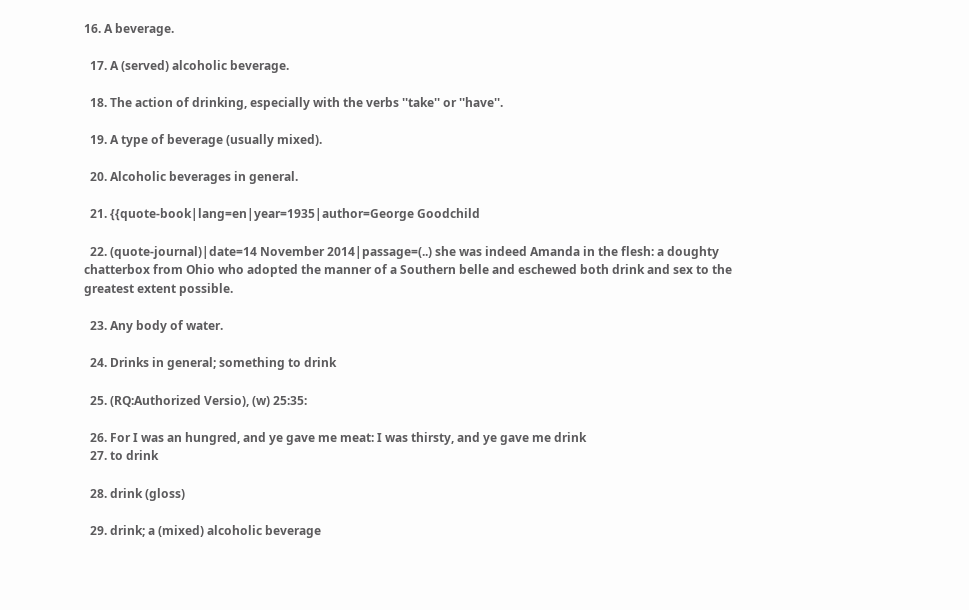16. A beverage.

  17. A (served) alcoholic beverage.

  18. The action of drinking, especially with the verbs ''take'' or ''have''.

  19. A type of beverage (usually mixed).

  20. Alcoholic beverages in general.

  21. {{quote-book|lang=en|year=1935|author=George Goodchild

  22. (quote-journal)|date=14 November 2014|passage=(..) she was indeed Amanda in the flesh: a doughty chatterbox from Ohio who adopted the manner of a Southern belle and eschewed both drink and sex to the greatest extent possible.

  23. Any body of water.

  24. Drinks in general; something to drink

  25. (RQ:Authorized Versio), (w) 25:35:

  26. For I was an hungred, and ye gave me meat: I was thirsty, and ye gave me drink
  27. to drink

  28. drink (gloss)

  29. drink; a (mixed) alcoholic beverage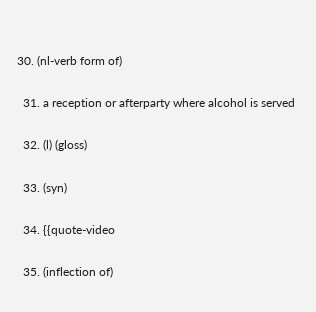30. (nl-verb form of)

  31. a reception or afterparty where alcohol is served

  32. (l) (gloss)

  33. (syn)

  34. {{quote-video

  35. (inflection of)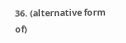36. (alternative form of)